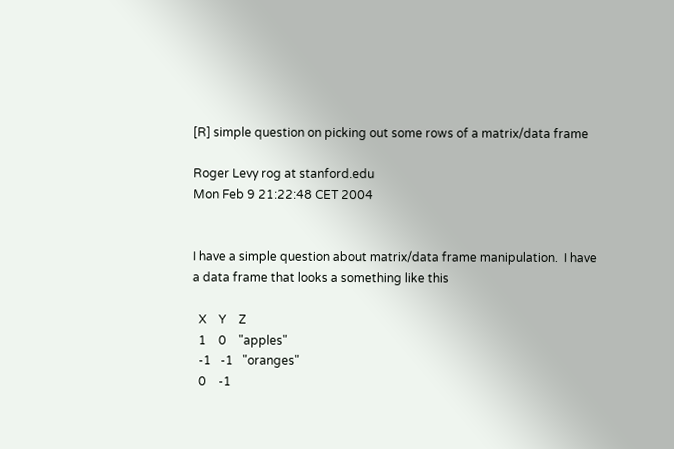[R] simple question on picking out some rows of a matrix/data frame

Roger Levy rog at stanford.edu
Mon Feb 9 21:22:48 CET 2004


I have a simple question about matrix/data frame manipulation.  I have
a data frame that looks a something like this

  X    Y    Z
  1    0    "apples"
  -1   -1   "oranges"
  0    -1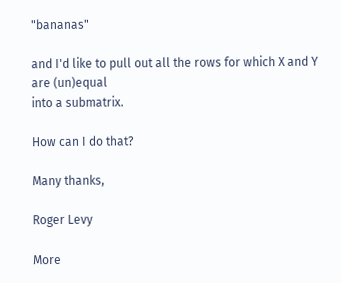"bananas"

and I'd like to pull out all the rows for which X and Y are (un)equal
into a submatrix.

How can I do that?

Many thanks,

Roger Levy

More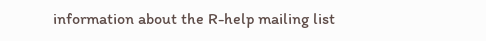information about the R-help mailing list